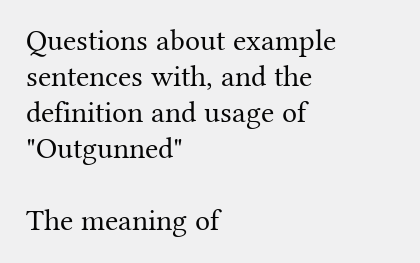Questions about example sentences with, and the definition and usage of "Outgunned"

The meaning of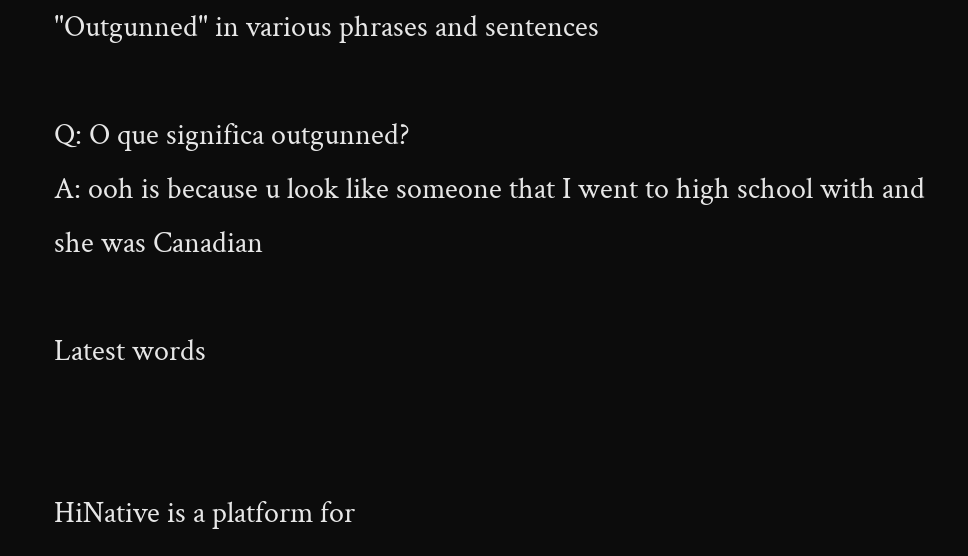"Outgunned" in various phrases and sentences

Q: O que significa outgunned?
A: ooh is because u look like someone that I went to high school with and she was Canadian

Latest words


HiNative is a platform for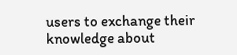users to exchange their knowledge about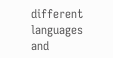different languages and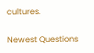cultures.

Newest Questions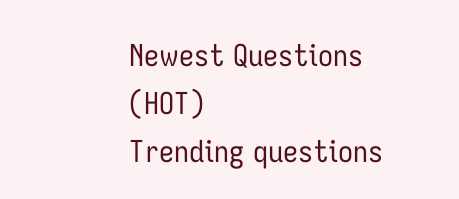Newest Questions (HOT)
Trending questions